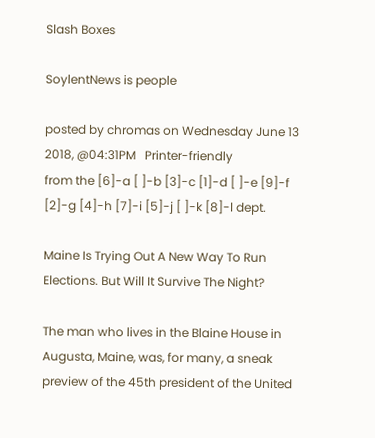Slash Boxes

SoylentNews is people

posted by chromas on Wednesday June 13 2018, @04:31PM   Printer-friendly
from the [6]-a [ ]-b [3]-c [1]-d [ ]-e [9]-f [2]-g [4]-h [7]-i [5]-j [ ]-k [8]-l dept.

Maine Is Trying Out A New Way To Run Elections. But Will It Survive The Night?

The man who lives in the Blaine House in Augusta, Maine, was, for many, a sneak preview of the 45th president of the United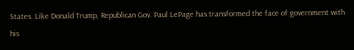States. Like Donald Trump, Republican Gov. Paul LePage has transformed the face of government with his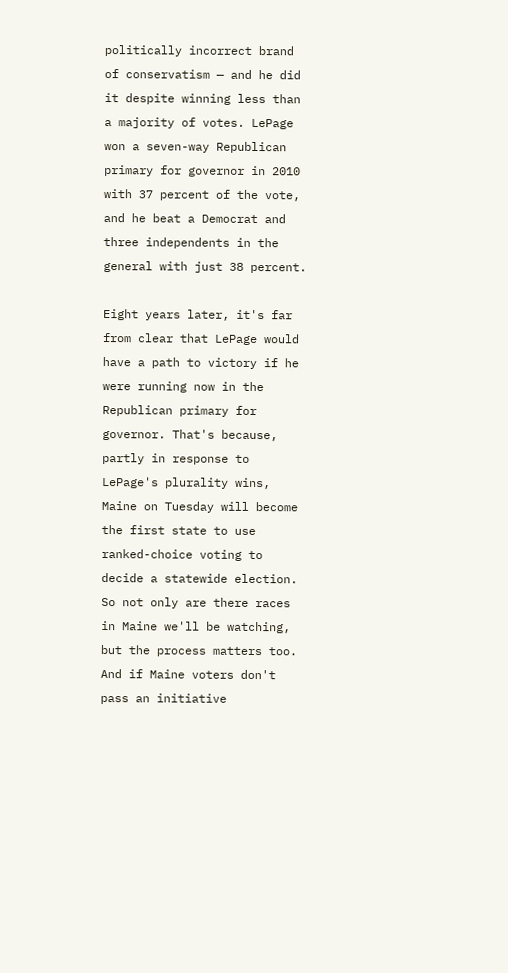politically incorrect brand of conservatism — and he did it despite winning less than a majority of votes. LePage won a seven-way Republican primary for governor in 2010 with 37 percent of the vote, and he beat a Democrat and three independents in the general with just 38 percent.

Eight years later, it's far from clear that LePage would have a path to victory if he were running now in the Republican primary for governor. That's because, partly in response to LePage's plurality wins, Maine on Tuesday will become the first state to use ranked-choice voting to decide a statewide election. So not only are there races in Maine we'll be watching, but the process matters too. And if Maine voters don't pass an initiative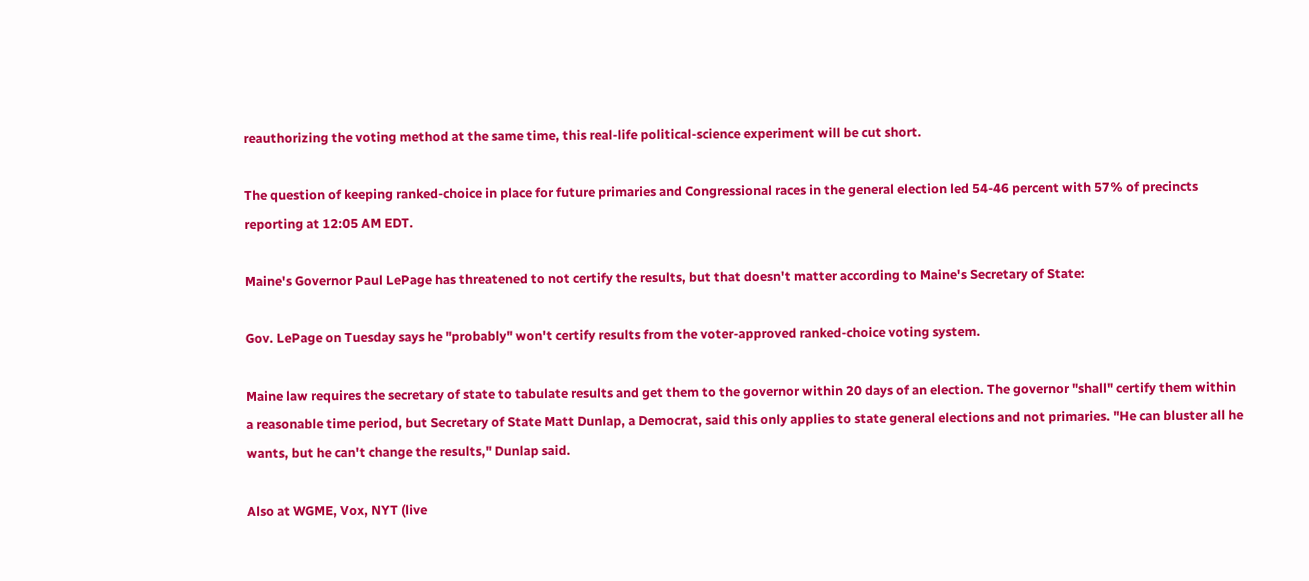reauthorizing the voting method at the same time, this real-life political-science experiment will be cut short.

The question of keeping ranked-choice in place for future primaries and Congressional races in the general election led 54-46 percent with 57% of precincts reporting at 12:05 AM EDT.

Maine's Governor Paul LePage has threatened to not certify the results, but that doesn't matter according to Maine's Secretary of State:

Gov. LePage on Tuesday says he "probably" won't certify results from the voter-approved ranked-choice voting system.

Maine law requires the secretary of state to tabulate results and get them to the governor within 20 days of an election. The governor "shall" certify them within a reasonable time period, but Secretary of State Matt Dunlap, a Democrat, said this only applies to state general elections and not primaries. "He can bluster all he wants, but he can't change the results," Dunlap said.

Also at WGME, Vox, NYT (live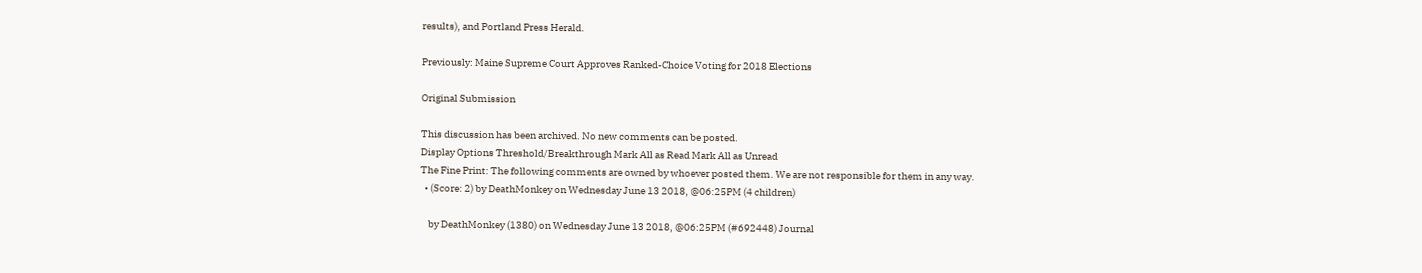results), and Portland Press Herald.

Previously: Maine Supreme Court Approves Ranked-Choice Voting for 2018 Elections

Original Submission

This discussion has been archived. No new comments can be posted.
Display Options Threshold/Breakthrough Mark All as Read Mark All as Unread
The Fine Print: The following comments are owned by whoever posted them. We are not responsible for them in any way.
  • (Score: 2) by DeathMonkey on Wednesday June 13 2018, @06:25PM (4 children)

    by DeathMonkey (1380) on Wednesday June 13 2018, @06:25PM (#692448) Journal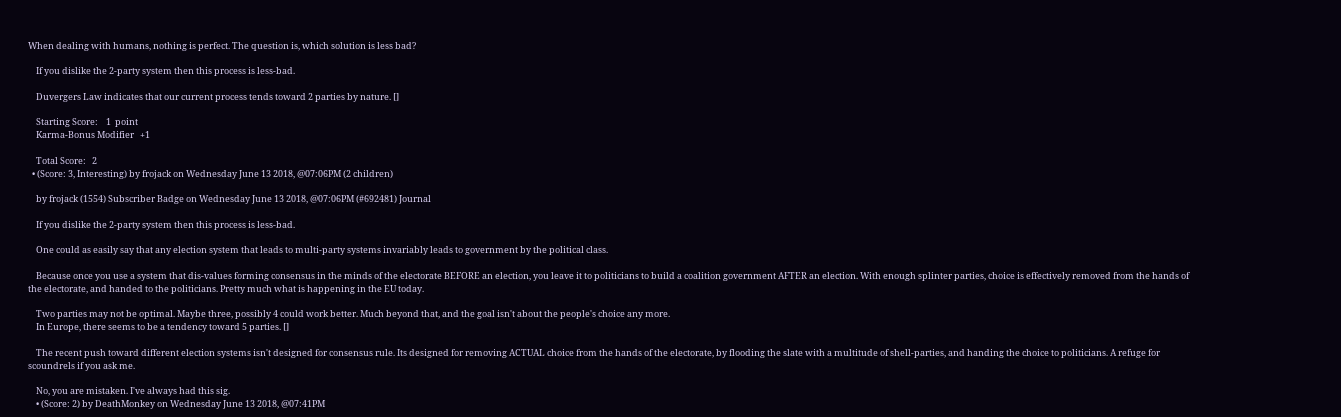When dealing with humans, nothing is perfect. The question is, which solution is less bad?

    If you dislike the 2-party system then this process is less-bad.

    Duvergers Law indicates that our current process tends toward 2 parties by nature. []

    Starting Score:    1  point
    Karma-Bonus Modifier   +1

    Total Score:   2
  • (Score: 3, Interesting) by frojack on Wednesday June 13 2018, @07:06PM (2 children)

    by frojack (1554) Subscriber Badge on Wednesday June 13 2018, @07:06PM (#692481) Journal

    If you dislike the 2-party system then this process is less-bad.

    One could as easily say that any election system that leads to multi-party systems invariably leads to government by the political class.

    Because once you use a system that dis-values forming consensus in the minds of the electorate BEFORE an election, you leave it to politicians to build a coalition government AFTER an election. With enough splinter parties, choice is effectively removed from the hands of the electorate, and handed to the politicians. Pretty much what is happening in the EU today.

    Two parties may not be optimal. Maybe three, possibly 4 could work better. Much beyond that, and the goal isn't about the people's choice any more.
    In Europe, there seems to be a tendency toward 5 parties. []

    The recent push toward different election systems isn't designed for consensus rule. Its designed for removing ACTUAL choice from the hands of the electorate, by flooding the slate with a multitude of shell-parties, and handing the choice to politicians. A refuge for scoundrels if you ask me.

    No, you are mistaken. I've always had this sig.
    • (Score: 2) by DeathMonkey on Wednesday June 13 2018, @07:41PM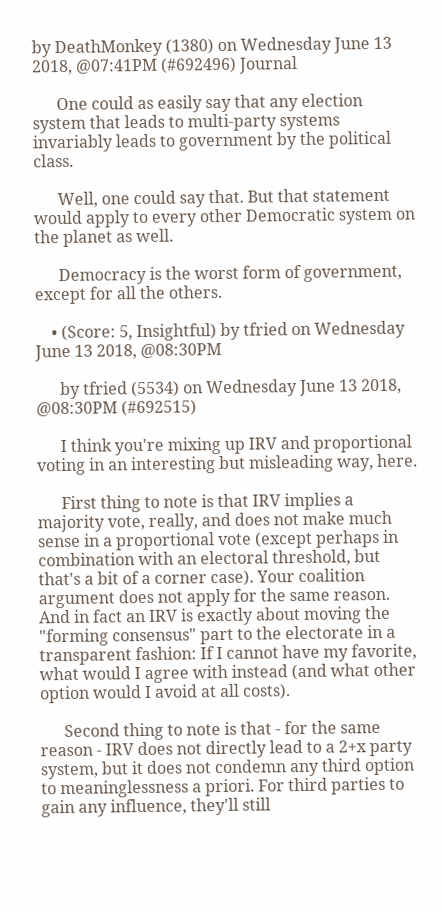by DeathMonkey (1380) on Wednesday June 13 2018, @07:41PM (#692496) Journal

      One could as easily say that any election system that leads to multi-party systems invariably leads to government by the political class.

      Well, one could say that. But that statement would apply to every other Democratic system on the planet as well.

      Democracy is the worst form of government, except for all the others.

    • (Score: 5, Insightful) by tfried on Wednesday June 13 2018, @08:30PM

      by tfried (5534) on Wednesday June 13 2018, @08:30PM (#692515)

      I think you're mixing up IRV and proportional voting in an interesting but misleading way, here.

      First thing to note is that IRV implies a majority vote, really, and does not make much sense in a proportional vote (except perhaps in combination with an electoral threshold, but that's a bit of a corner case). Your coalition argument does not apply for the same reason. And in fact an IRV is exactly about moving the "forming consensus" part to the electorate in a transparent fashion: If I cannot have my favorite, what would I agree with instead (and what other option would I avoid at all costs).

      Second thing to note is that - for the same reason - IRV does not directly lead to a 2+x party system, but it does not condemn any third option to meaninglessness a priori. For third parties to gain any influence, they'll still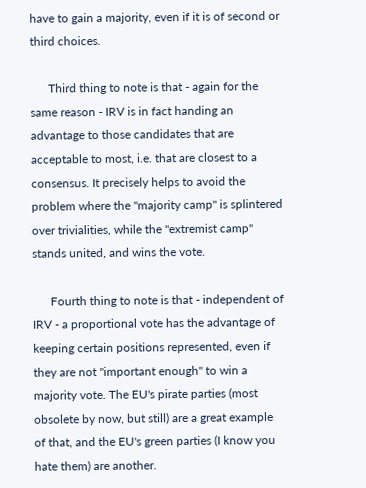have to gain a majority, even if it is of second or third choices.

      Third thing to note is that - again for the same reason - IRV is in fact handing an advantage to those candidates that are acceptable to most, i.e. that are closest to a consensus. It precisely helps to avoid the problem where the "majority camp" is splintered over trivialities, while the "extremist camp" stands united, and wins the vote.

      Fourth thing to note is that - independent of IRV - a proportional vote has the advantage of keeping certain positions represented, even if they are not "important enough" to win a majority vote. The EU's pirate parties (most obsolete by now, but still) are a great example of that, and the EU's green parties (I know you hate them) are another.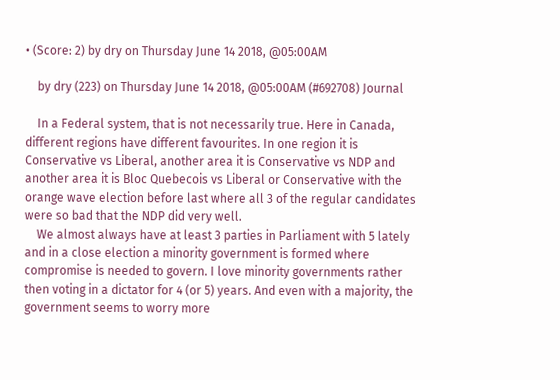• (Score: 2) by dry on Thursday June 14 2018, @05:00AM

    by dry (223) on Thursday June 14 2018, @05:00AM (#692708) Journal

    In a Federal system, that is not necessarily true. Here in Canada, different regions have different favourites. In one region it is Conservative vs Liberal, another area it is Conservative vs NDP and another area it is Bloc Quebecois vs Liberal or Conservative with the orange wave election before last where all 3 of the regular candidates were so bad that the NDP did very well.
    We almost always have at least 3 parties in Parliament with 5 lately and in a close election a minority government is formed where compromise is needed to govern. I love minority governments rather then voting in a dictator for 4 (or 5) years. And even with a majority, the government seems to worry more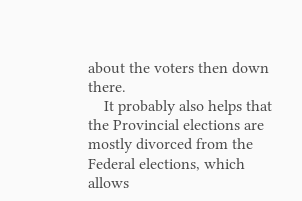about the voters then down there.
    It probably also helps that the Provincial elections are mostly divorced from the Federal elections, which allows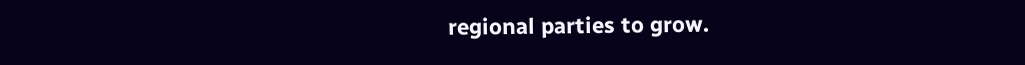regional parties to grow.